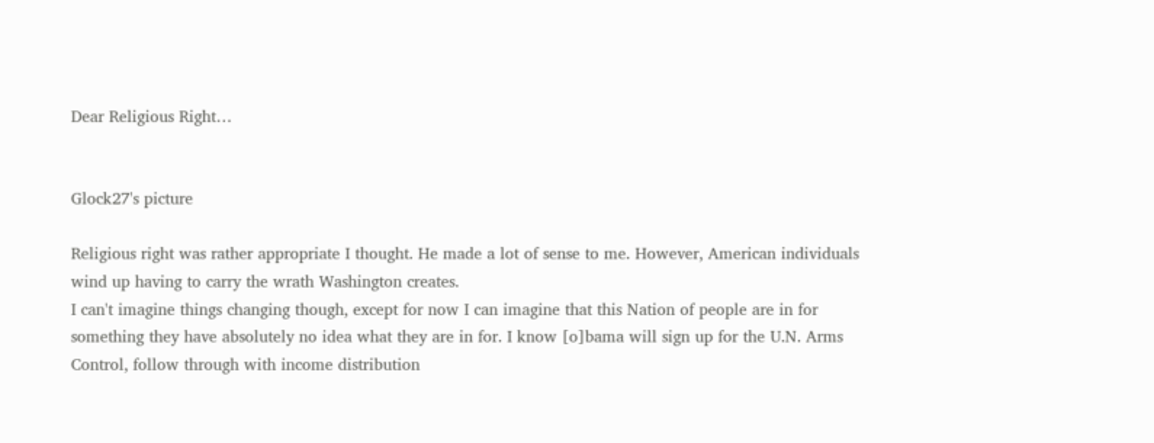Dear Religious Right…


Glock27's picture

Religious right was rather appropriate I thought. He made a lot of sense to me. However, American individuals wind up having to carry the wrath Washington creates.
I can't imagine things changing though, except for now I can imagine that this Nation of people are in for something they have absolutely no idea what they are in for. I know [o]bama will sign up for the U.N. Arms Control, follow through with income distribution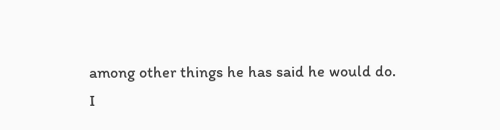among other things he has said he would do.
I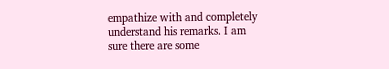empathize with and completely understand his remarks. I am sure there are some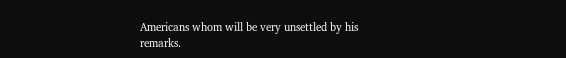Americans whom will be very unsettled by his remarks.